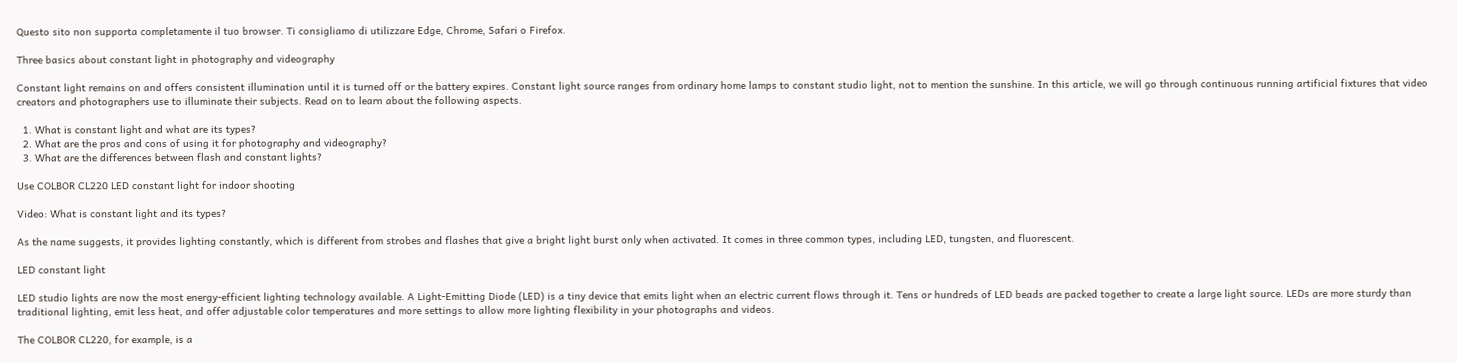Questo sito non supporta completamente il tuo browser. Ti consigliamo di utilizzare Edge, Chrome, Safari o Firefox.

Three basics about constant light in photography and videography

Constant light remains on and offers consistent illumination until it is turned off or the battery expires. Constant light source ranges from ordinary home lamps to constant studio light, not to mention the sunshine. In this article, we will go through continuous running artificial fixtures that video creators and photographers use to illuminate their subjects. Read on to learn about the following aspects.

  1. What is constant light and what are its types?
  2. What are the pros and cons of using it for photography and videography?
  3. What are the differences between flash and constant lights?

Use COLBOR CL220 LED constant light for indoor shooting

Video: What is constant light and its types?

As the name suggests, it provides lighting constantly, which is different from strobes and flashes that give a bright light burst only when activated. It comes in three common types, including LED, tungsten, and fluorescent.

LED constant light

LED studio lights are now the most energy-efficient lighting technology available. A Light-Emitting Diode (LED) is a tiny device that emits light when an electric current flows through it. Tens or hundreds of LED beads are packed together to create a large light source. LEDs are more sturdy than traditional lighting, emit less heat, and offer adjustable color temperatures and more settings to allow more lighting flexibility in your photographs and videos.

The COLBOR CL220, for example, is a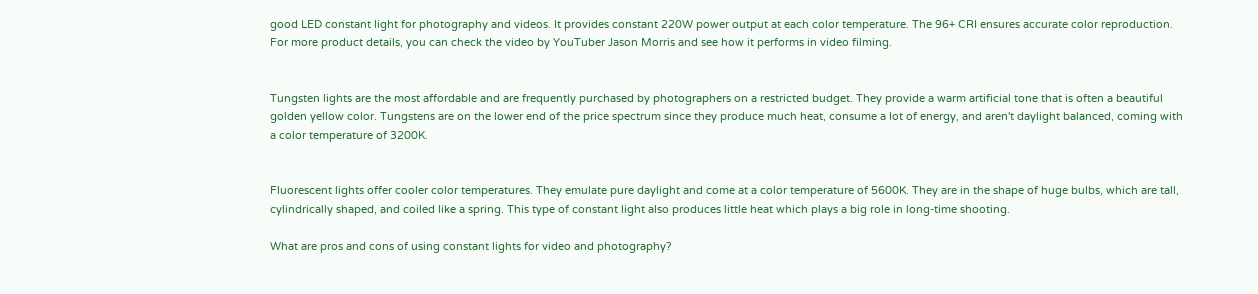good LED constant light for photography and videos. It provides constant 220W power output at each color temperature. The 96+ CRI ensures accurate color reproduction. For more product details, you can check the video by YouTuber Jason Morris and see how it performs in video filming.


Tungsten lights are the most affordable and are frequently purchased by photographers on a restricted budget. They provide a warm artificial tone that is often a beautiful golden yellow color. Tungstens are on the lower end of the price spectrum since they produce much heat, consume a lot of energy, and aren't daylight balanced, coming with a color temperature of 3200K.


Fluorescent lights offer cooler color temperatures. They emulate pure daylight and come at a color temperature of 5600K. They are in the shape of huge bulbs, which are tall, cylindrically shaped, and coiled like a spring. This type of constant light also produces little heat which plays a big role in long-time shooting.

What are pros and cons of using constant lights for video and photography?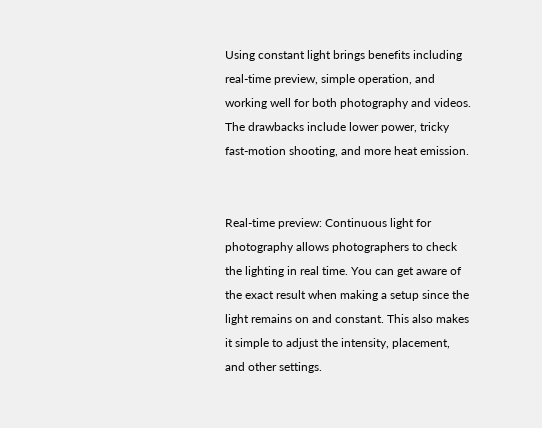Using constant light brings benefits including real-time preview, simple operation, and working well for both photography and videos. The drawbacks include lower power, tricky fast-motion shooting, and more heat emission.


Real-time preview: Continuous light for photography allows photographers to check the lighting in real time. You can get aware of the exact result when making a setup since the light remains on and constant. This also makes it simple to adjust the intensity, placement, and other settings.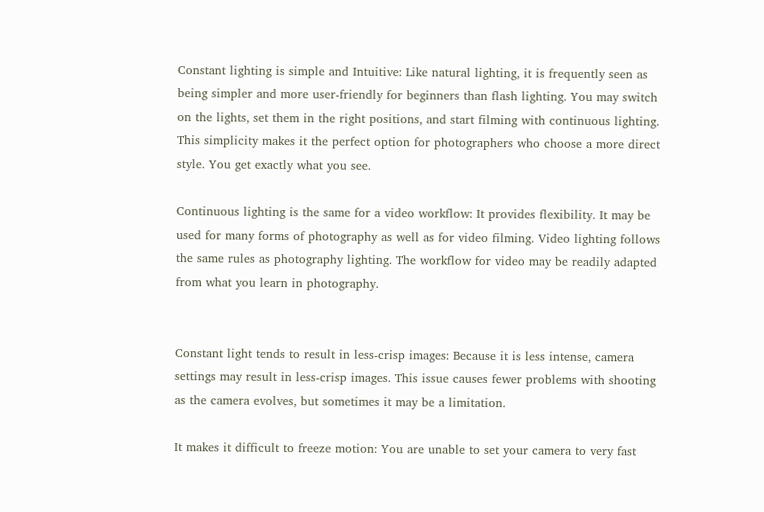Constant lighting is simple and Intuitive: Like natural lighting, it is frequently seen as being simpler and more user-friendly for beginners than flash lighting. You may switch on the lights, set them in the right positions, and start filming with continuous lighting. This simplicity makes it the perfect option for photographers who choose a more direct style. You get exactly what you see.

Continuous lighting is the same for a video workflow: It provides flexibility. It may be used for many forms of photography as well as for video filming. Video lighting follows the same rules as photography lighting. The workflow for video may be readily adapted from what you learn in photography.


Constant light tends to result in less-crisp images: Because it is less intense, camera settings may result in less-crisp images. This issue causes fewer problems with shooting as the camera evolves, but sometimes it may be a limitation.

It makes it difficult to freeze motion: You are unable to set your camera to very fast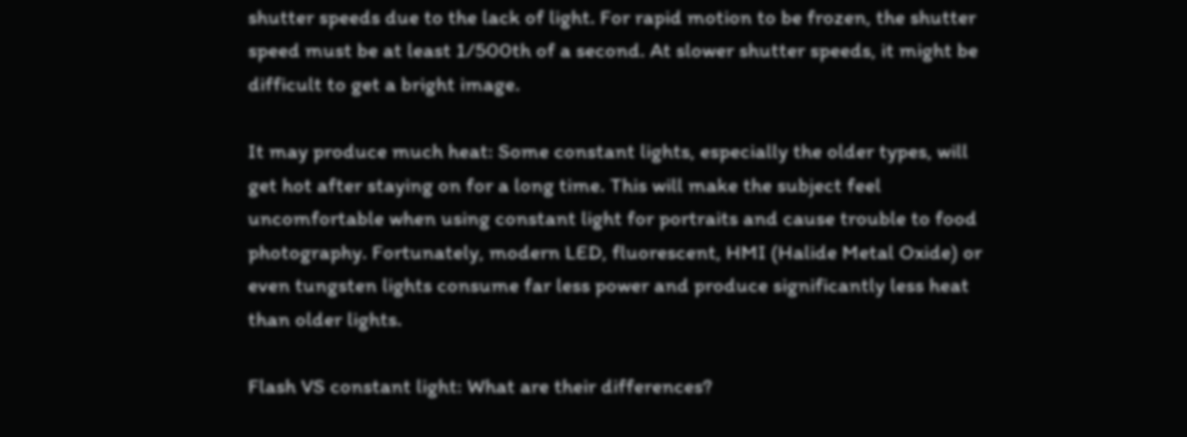shutter speeds due to the lack of light. For rapid motion to be frozen, the shutter speed must be at least 1/500th of a second. At slower shutter speeds, it might be difficult to get a bright image.

It may produce much heat: Some constant lights, especially the older types, will get hot after staying on for a long time. This will make the subject feel uncomfortable when using constant light for portraits and cause trouble to food photography. Fortunately, modern LED, fluorescent, HMI (Halide Metal Oxide) or even tungsten lights consume far less power and produce significantly less heat than older lights.

Flash VS constant light: What are their differences?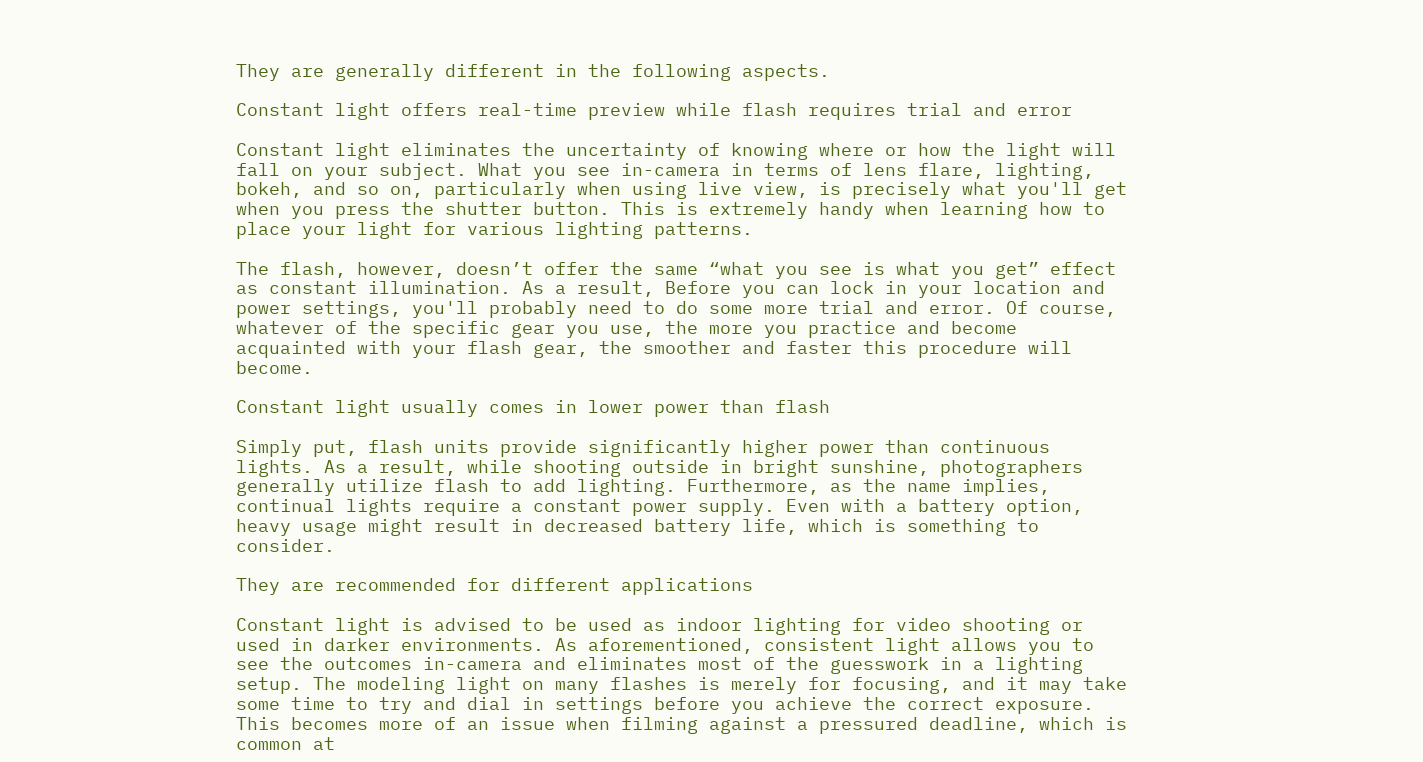They are generally different in the following aspects.

Constant light offers real-time preview while flash requires trial and error

Constant light eliminates the uncertainty of knowing where or how the light will fall on your subject. What you see in-camera in terms of lens flare, lighting, bokeh, and so on, particularly when using live view, is precisely what you'll get when you press the shutter button. This is extremely handy when learning how to place your light for various lighting patterns.

The flash, however, doesn’t offer the same “what you see is what you get” effect as constant illumination. As a result, Before you can lock in your location and power settings, you'll probably need to do some more trial and error. Of course, whatever of the specific gear you use, the more you practice and become acquainted with your flash gear, the smoother and faster this procedure will become.

Constant light usually comes in lower power than flash

Simply put, flash units provide significantly higher power than continuous lights. As a result, while shooting outside in bright sunshine, photographers generally utilize flash to add lighting. Furthermore, as the name implies, continual lights require a constant power supply. Even with a battery option, heavy usage might result in decreased battery life, which is something to consider.

They are recommended for different applications

Constant light is advised to be used as indoor lighting for video shooting or used in darker environments. As aforementioned, consistent light allows you to see the outcomes in-camera and eliminates most of the guesswork in a lighting setup. The modeling light on many flashes is merely for focusing, and it may take some time to try and dial in settings before you achieve the correct exposure. This becomes more of an issue when filming against a pressured deadline, which is common at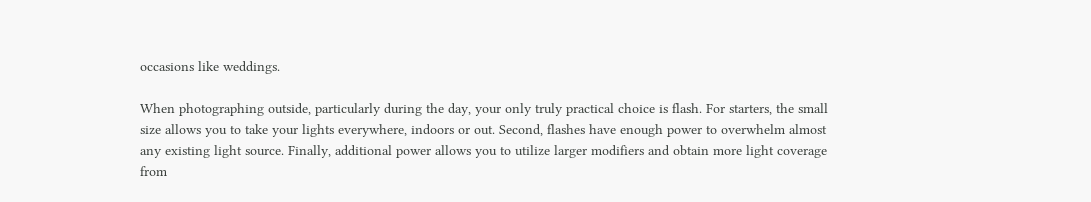occasions like weddings.

When photographing outside, particularly during the day, your only truly practical choice is flash. For starters, the small size allows you to take your lights everywhere, indoors or out. Second, flashes have enough power to overwhelm almost any existing light source. Finally, additional power allows you to utilize larger modifiers and obtain more light coverage from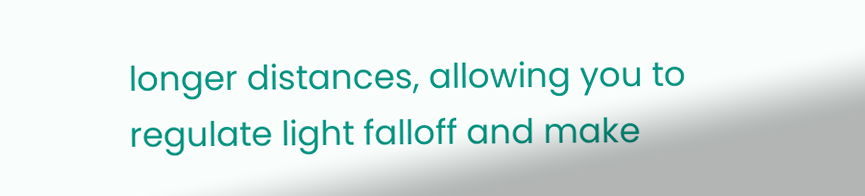longer distances, allowing you to regulate light falloff and make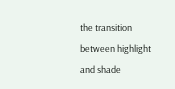the transition between highlight and shade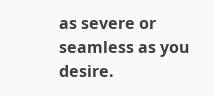as severe or seamless as you desire.